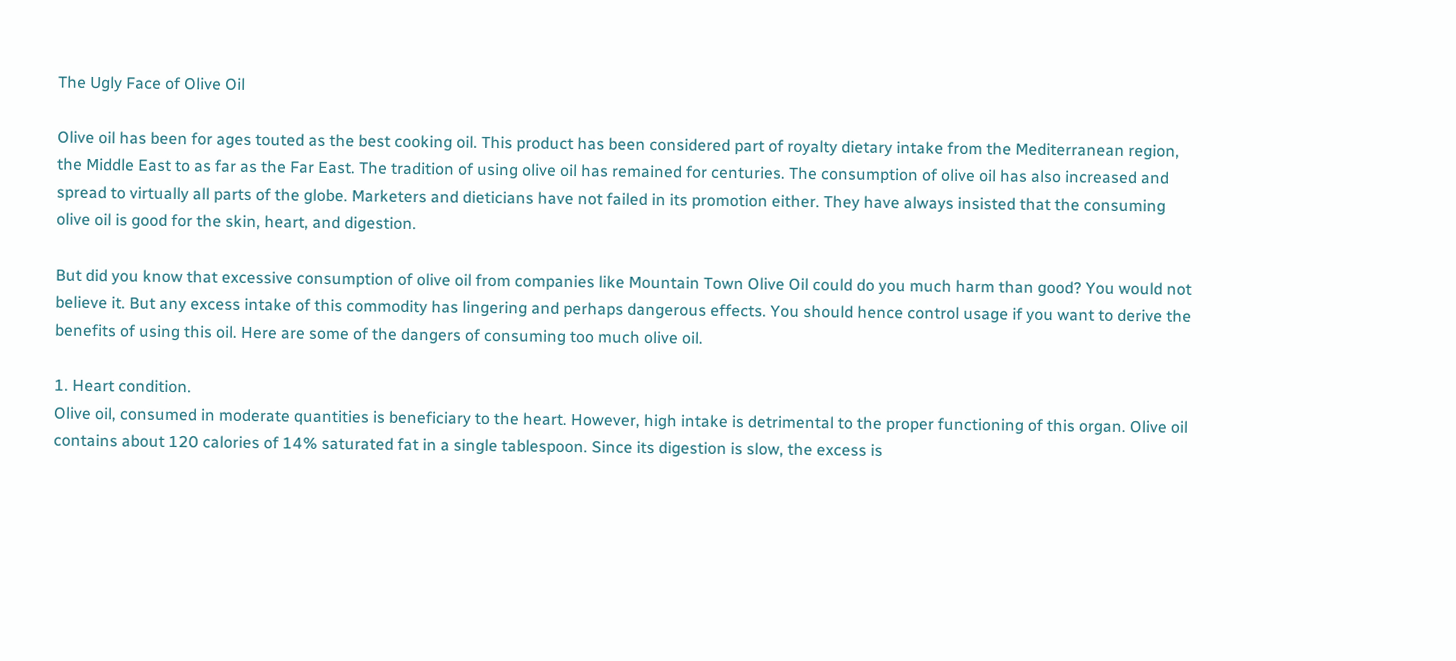The Ugly Face of Olive Oil

Olive oil has been for ages touted as the best cooking oil. This product has been considered part of royalty dietary intake from the Mediterranean region, the Middle East to as far as the Far East. The tradition of using olive oil has remained for centuries. The consumption of olive oil has also increased and spread to virtually all parts of the globe. Marketers and dieticians have not failed in its promotion either. They have always insisted that the consuming olive oil is good for the skin, heart, and digestion.

But did you know that excessive consumption of olive oil from companies like Mountain Town Olive Oil could do you much harm than good? You would not believe it. But any excess intake of this commodity has lingering and perhaps dangerous effects. You should hence control usage if you want to derive the benefits of using this oil. Here are some of the dangers of consuming too much olive oil.

1. Heart condition.
Olive oil, consumed in moderate quantities is beneficiary to the heart. However, high intake is detrimental to the proper functioning of this organ. Olive oil contains about 120 calories of 14% saturated fat in a single tablespoon. Since its digestion is slow, the excess is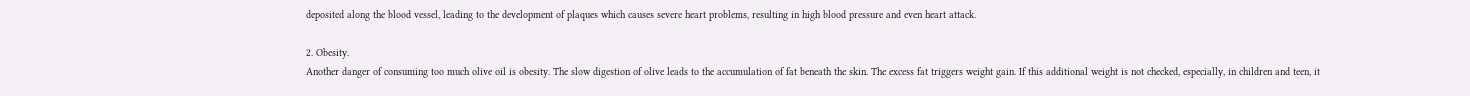deposited along the blood vessel, leading to the development of plaques which causes severe heart problems, resulting in high blood pressure and even heart attack.

2. Obesity.
Another danger of consuming too much olive oil is obesity. The slow digestion of olive leads to the accumulation of fat beneath the skin. The excess fat triggers weight gain. If this additional weight is not checked, especially, in children and teen, it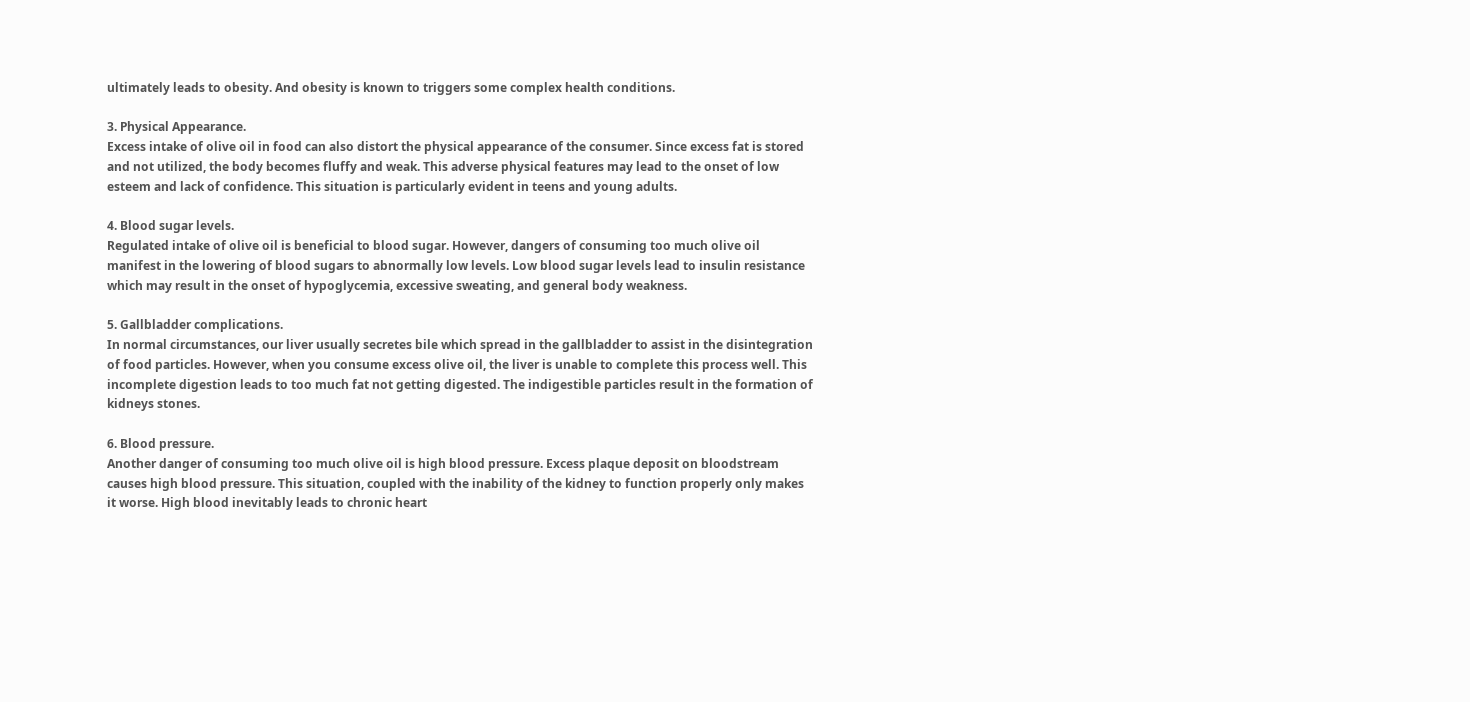ultimately leads to obesity. And obesity is known to triggers some complex health conditions.

3. Physical Appearance.
Excess intake of olive oil in food can also distort the physical appearance of the consumer. Since excess fat is stored and not utilized, the body becomes fluffy and weak. This adverse physical features may lead to the onset of low esteem and lack of confidence. This situation is particularly evident in teens and young adults.

4. Blood sugar levels.
Regulated intake of olive oil is beneficial to blood sugar. However, dangers of consuming too much olive oil manifest in the lowering of blood sugars to abnormally low levels. Low blood sugar levels lead to insulin resistance which may result in the onset of hypoglycemia, excessive sweating, and general body weakness.

5. Gallbladder complications.
In normal circumstances, our liver usually secretes bile which spread in the gallbladder to assist in the disintegration of food particles. However, when you consume excess olive oil, the liver is unable to complete this process well. This incomplete digestion leads to too much fat not getting digested. The indigestible particles result in the formation of kidneys stones.

6. Blood pressure.
Another danger of consuming too much olive oil is high blood pressure. Excess plaque deposit on bloodstream causes high blood pressure. This situation, coupled with the inability of the kidney to function properly only makes it worse. High blood inevitably leads to chronic heart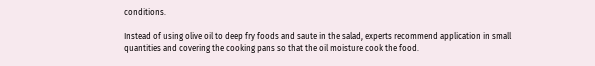conditions.

Instead of using olive oil to deep fry foods and saute in the salad, experts recommend application in small quantities and covering the cooking pans so that the oil moisture cook the food.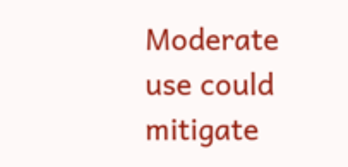Moderate use could mitigate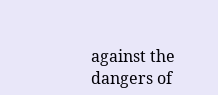against the dangers of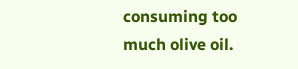consuming too much olive oil.